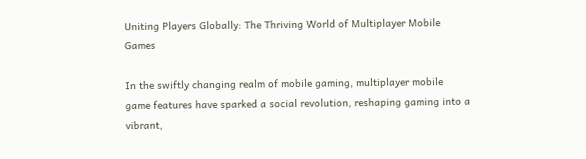Uniting Players Globally: The Thriving World of Multiplayer Mobile Games

In the swiftly changing realm of mobile gaming, multiplayer mobile game features have sparked a social revolution, reshaping gaming into a vibrant,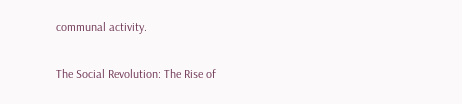communal activity.

The Social Revolution: The Rise of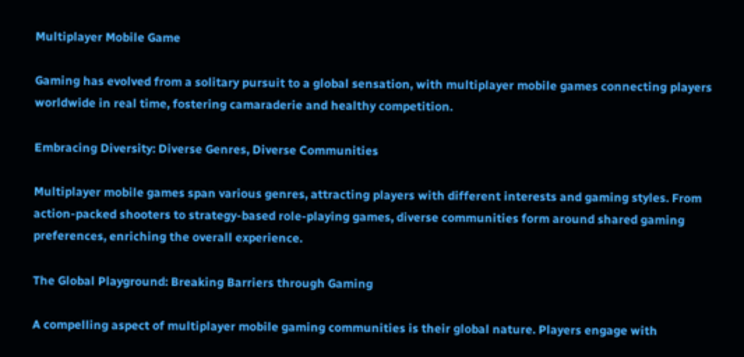Multiplayer Mobile Game

Gaming has evolved from a solitary pursuit to a global sensation, with multiplayer mobile games connecting players worldwide in real time, fostering camaraderie and healthy competition.

Embracing Diversity: Diverse Genres, Diverse Communities

Multiplayer mobile games span various genres, attracting players with different interests and gaming styles. From action-packed shooters to strategy-based role-playing games, diverse communities form around shared gaming preferences, enriching the overall experience.

The Global Playground: Breaking Barriers through Gaming

A compelling aspect of multiplayer mobile gaming communities is their global nature. Players engage with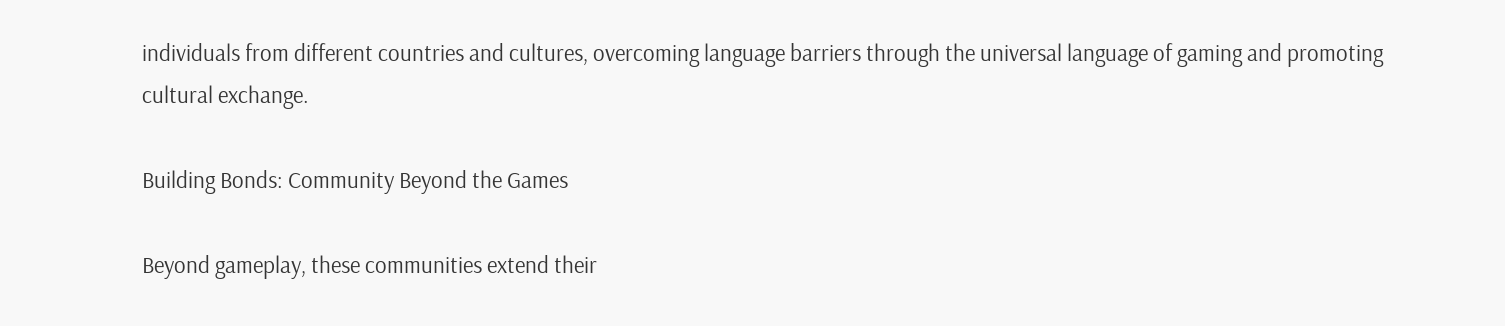individuals from different countries and cultures, overcoming language barriers through the universal language of gaming and promoting cultural exchange.

Building Bonds: Community Beyond the Games

Beyond gameplay, these communities extend their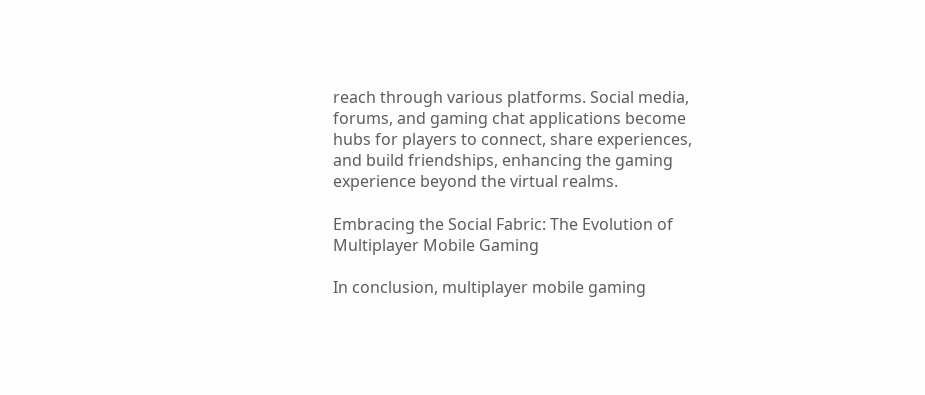reach through various platforms. Social media, forums, and gaming chat applications become hubs for players to connect, share experiences, and build friendships, enhancing the gaming experience beyond the virtual realms.

Embracing the Social Fabric: The Evolution of Multiplayer Mobile Gaming

In conclusion, multiplayer mobile gaming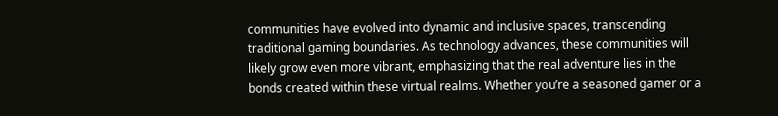communities have evolved into dynamic and inclusive spaces, transcending traditional gaming boundaries. As technology advances, these communities will likely grow even more vibrant, emphasizing that the real adventure lies in the bonds created within these virtual realms. Whether you’re a seasoned gamer or a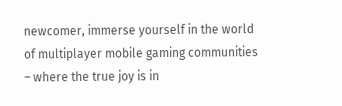newcomer, immerse yourself in the world of multiplayer mobile gaming communities – where the true joy is in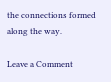the connections formed along the way.

Leave a Comment